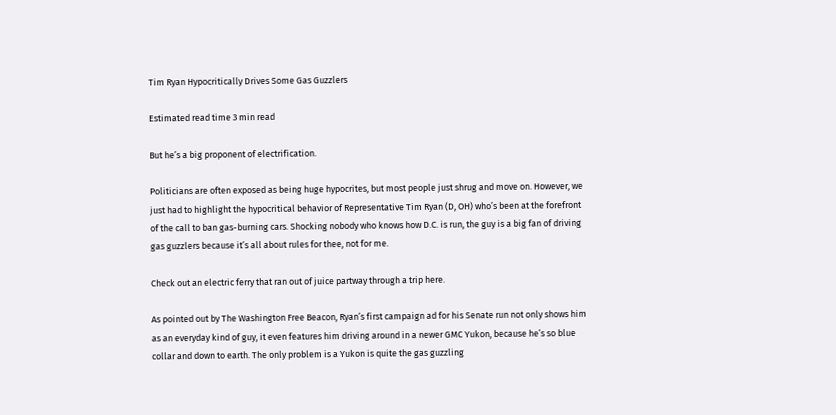Tim Ryan Hypocritically Drives Some Gas Guzzlers

Estimated read time 3 min read

But he’s a big proponent of electrification.

Politicians are often exposed as being huge hypocrites, but most people just shrug and move on. However, we just had to highlight the hypocritical behavior of Representative Tim Ryan (D, OH) who’s been at the forefront of the call to ban gas-burning cars. Shocking nobody who knows how D.C. is run, the guy is a big fan of driving gas guzzlers because it’s all about rules for thee, not for me.

Check out an electric ferry that ran out of juice partway through a trip here.

As pointed out by The Washington Free Beacon, Ryan’s first campaign ad for his Senate run not only shows him as an everyday kind of guy, it even features him driving around in a newer GMC Yukon, because he’s so blue collar and down to earth. The only problem is a Yukon is quite the gas guzzling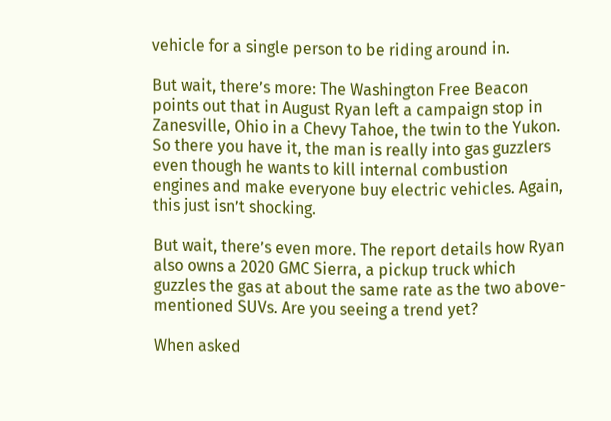vehicle for a single person to be riding around in.

But wait, there’s more: The Washington Free Beacon points out that in August Ryan left a campaign stop in Zanesville, Ohio in a Chevy Tahoe, the twin to the Yukon. So there you have it, the man is really into gas guzzlers even though he wants to kill internal combustion engines and make everyone buy electric vehicles. Again, this just isn’t shocking.

But wait, there’s even more. The report details how Ryan also owns a 2020 GMC Sierra, a pickup truck which guzzles the gas at about the same rate as the two above-mentioned SUVs. Are you seeing a trend yet?

When asked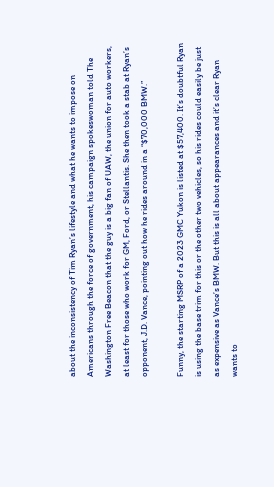about the inconsistency of Tim Ryan’s lifestyle and what he wants to impose on Americans through the force of government, his campaign spokeswoman told The Washington Free Beacon that the guy is a big fan of UAW, the union for auto workers, at least for those who work for GM, Ford, or Stellantis. She then took a stab at Ryan’s opponent, J.D. Vance, pointing out how he rides around in a “$70,000 BMW.”

Funny, the starting MSRP of a 2023 GMC Yukon is listed at $57,400. It’s doubtful Ryan is using the base trim for this or the other two vehicles, so his rides could easily be just as expensive as Vance’s BMW. But this is all about appearances and it’s clear Ryan wants to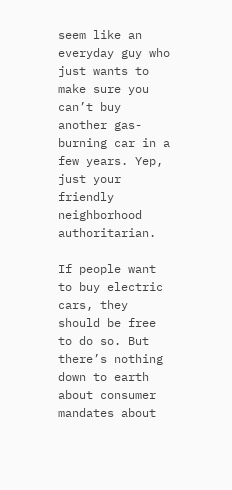seem like an everyday guy who just wants to make sure you can’t buy another gas-burning car in a few years. Yep, just your friendly neighborhood authoritarian.

If people want to buy electric cars, they should be free to do so. But there’s nothing down to earth about consumer mandates about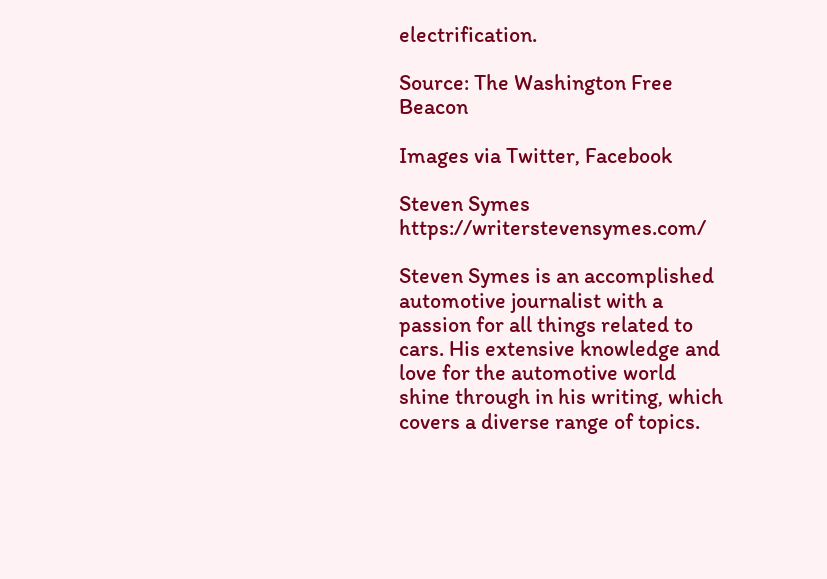electrification.

Source: The Washington Free Beacon

Images via Twitter, Facebook

Steven Symes https://writerstevensymes.com/

Steven Symes is an accomplished automotive journalist with a passion for all things related to cars. His extensive knowledge and love for the automotive world shine through in his writing, which covers a diverse range of topics.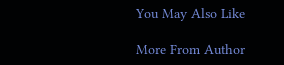You May Also Like

More From Author